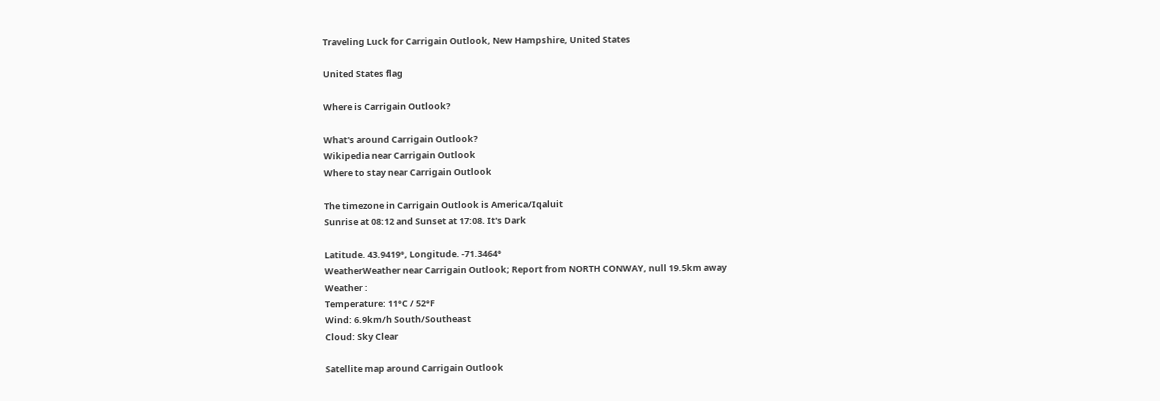Traveling Luck for Carrigain Outlook, New Hampshire, United States

United States flag

Where is Carrigain Outlook?

What's around Carrigain Outlook?
Wikipedia near Carrigain Outlook
Where to stay near Carrigain Outlook

The timezone in Carrigain Outlook is America/Iqaluit
Sunrise at 08:12 and Sunset at 17:08. It's Dark

Latitude. 43.9419°, Longitude. -71.3464°
WeatherWeather near Carrigain Outlook; Report from NORTH CONWAY, null 19.5km away
Weather :
Temperature: 11°C / 52°F
Wind: 6.9km/h South/Southeast
Cloud: Sky Clear

Satellite map around Carrigain Outlook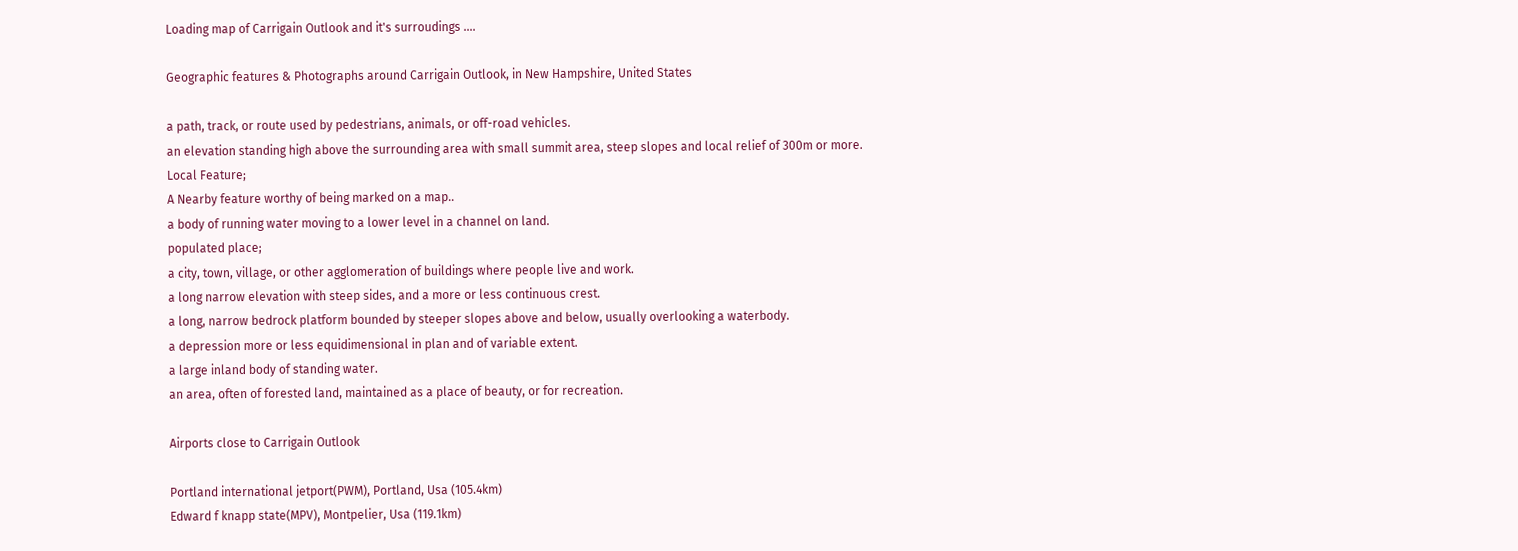Loading map of Carrigain Outlook and it's surroudings ....

Geographic features & Photographs around Carrigain Outlook, in New Hampshire, United States

a path, track, or route used by pedestrians, animals, or off-road vehicles.
an elevation standing high above the surrounding area with small summit area, steep slopes and local relief of 300m or more.
Local Feature;
A Nearby feature worthy of being marked on a map..
a body of running water moving to a lower level in a channel on land.
populated place;
a city, town, village, or other agglomeration of buildings where people live and work.
a long narrow elevation with steep sides, and a more or less continuous crest.
a long, narrow bedrock platform bounded by steeper slopes above and below, usually overlooking a waterbody.
a depression more or less equidimensional in plan and of variable extent.
a large inland body of standing water.
an area, often of forested land, maintained as a place of beauty, or for recreation.

Airports close to Carrigain Outlook

Portland international jetport(PWM), Portland, Usa (105.4km)
Edward f knapp state(MPV), Montpelier, Usa (119.1km)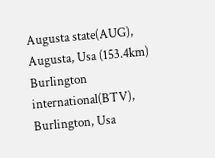Augusta state(AUG), Augusta, Usa (153.4km)
Burlington international(BTV), Burlington, Usa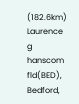(182.6km)
Laurence g hanscom fld(BED), Bedford,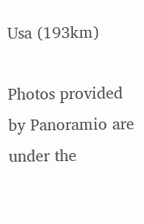Usa (193km)

Photos provided by Panoramio are under the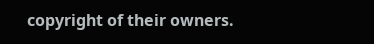copyright of their owners.